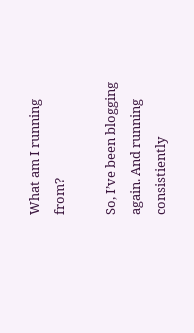What am I running from?

So, I’ve been blogging again. And running consistiently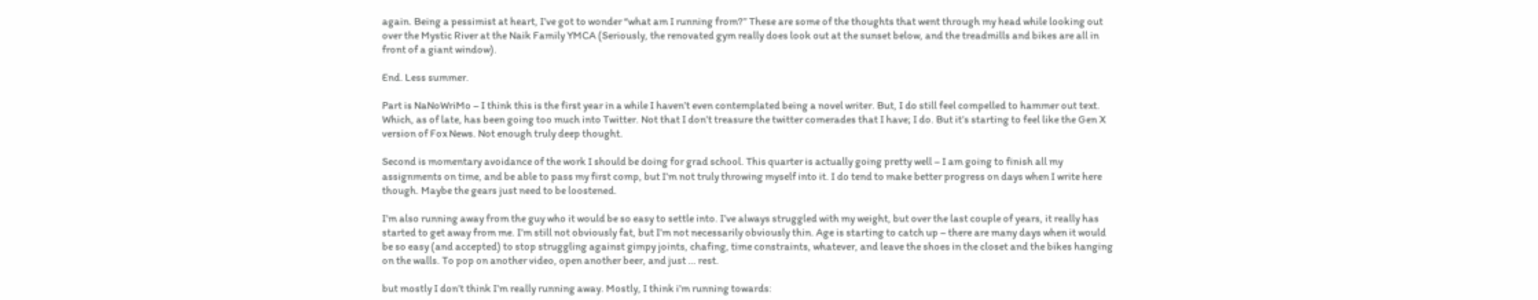again. Being a pessimist at heart, I’ve got to wonder “what am I running from?” These are some of the thoughts that went through my head while looking out over the Mystic River at the Naik Family YMCA (Seriously, the renovated gym really does look out at the sunset below, and the treadmills and bikes are all in front of a giant window).

End. Less summer.

Part is NaNoWriMo – I think this is the first year in a while I haven’t even contemplated being a novel writer. But, I do still feel compelled to hammer out text. Which, as of late, has been going too much into Twitter. Not that I don’t treasure the twitter comerades that I have; I do. But it’s starting to feel like the Gen X version of Fox News. Not enough truly deep thought.

Second is momentary avoidance of the work I should be doing for grad school. This quarter is actually going pretty well – I am going to finish all my assignments on time, and be able to pass my first comp, but I’m not truly throwing myself into it. I do tend to make better progress on days when I write here though. Maybe the gears just need to be loostened.

I’m also running away from the guy who it would be so easy to settle into. I’ve always struggled with my weight, but over the last couple of years, it really has started to get away from me. I’m still not obviously fat, but I’m not necessarily obviously thin. Age is starting to catch up – there are many days when it would be so easy (and accepted) to stop struggling against gimpy joints, chafing, time constraints, whatever, and leave the shoes in the closet and the bikes hanging on the walls. To pop on another video, open another beer, and just … rest.

but mostly I don’t think I’m really running away. Mostly, I think i’m running towards: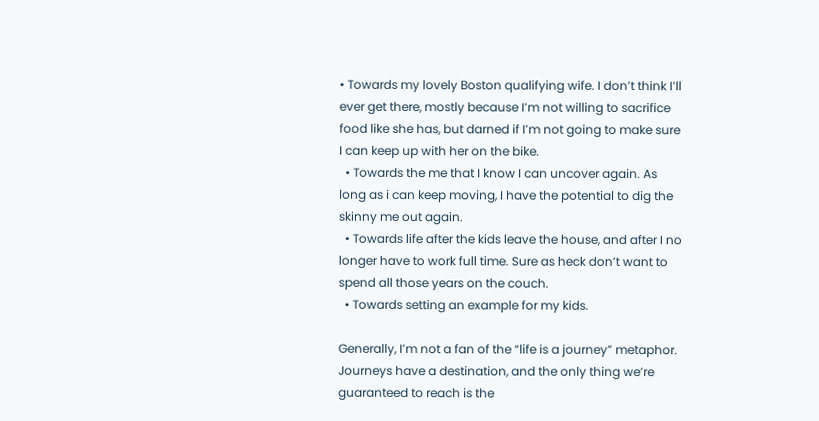• Towards my lovely Boston qualifying wife. I don’t think I’ll ever get there, mostly because I’m not willing to sacrifice food like she has, but darned if I’m not going to make sure I can keep up with her on the bike.
  • Towards the me that I know I can uncover again. As long as i can keep moving, I have the potential to dig the skinny me out again.
  • Towards life after the kids leave the house, and after I no longer have to work full time. Sure as heck don’t want to spend all those years on the couch.
  • Towards setting an example for my kids.

Generally, I’m not a fan of the “life is a journey” metaphor. Journeys have a destination, and the only thing we’re guaranteed to reach is the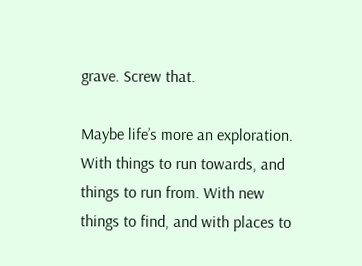grave. Screw that.

Maybe life’s more an exploration. With things to run towards, and things to run from. With new things to find, and with places to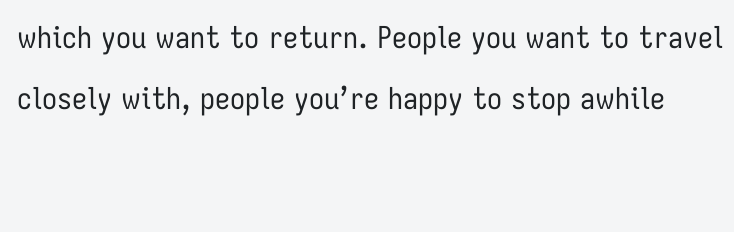which you want to return. People you want to travel closely with, people you’re happy to stop awhile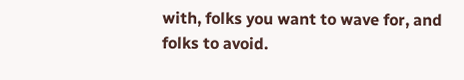with, folks you want to wave for, and folks to avoid.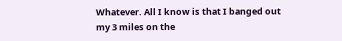Whatever. All I know is that I banged out my 3 miles on the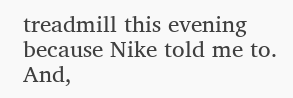treadmill this evening because Nike told me to. And,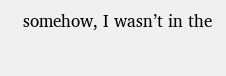somehow, I wasn’t in the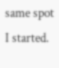same spot I started.